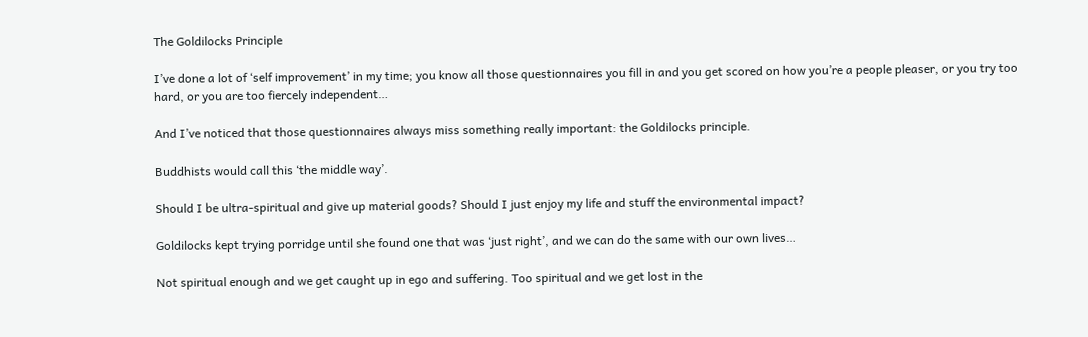The Goldilocks Principle

I’ve done a lot of ‘self improvement’ in my time; you know all those questionnaires you fill in and you get scored on how you’re a people pleaser, or you try too hard, or you are too fiercely independent…

And I’ve noticed that those questionnaires always miss something really important: the Goldilocks principle.

Buddhists would call this ‘the middle way’.

Should I be ultra-spiritual and give up material goods? Should I just enjoy my life and stuff the environmental impact?

Goldilocks kept trying porridge until she found one that was ‘just right’, and we can do the same with our own lives…

Not spiritual enough and we get caught up in ego and suffering. Too spiritual and we get lost in the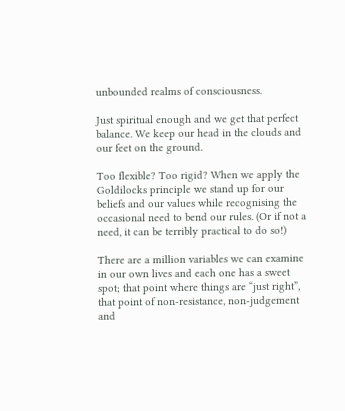unbounded realms of consciousness.

Just spiritual enough and we get that perfect balance. We keep our head in the clouds and our feet on the ground.

Too flexible? Too rigid? When we apply the Goldilocks principle we stand up for our beliefs and our values while recognising the occasional need to bend our rules. (Or if not a need, it can be terribly practical to do so!)

There are a million variables we can examine in our own lives and each one has a sweet spot; that point where things are “just right”, that point of non-resistance, non-judgement and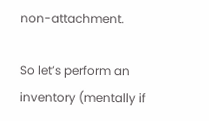non-attachment.

So let’s perform an inventory (mentally if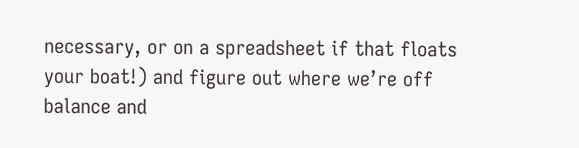necessary, or on a spreadsheet if that floats your boat!) and figure out where we’re off balance and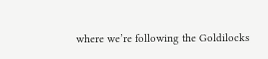where we’re following the Goldilocks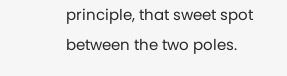principle, that sweet spot between the two poles.